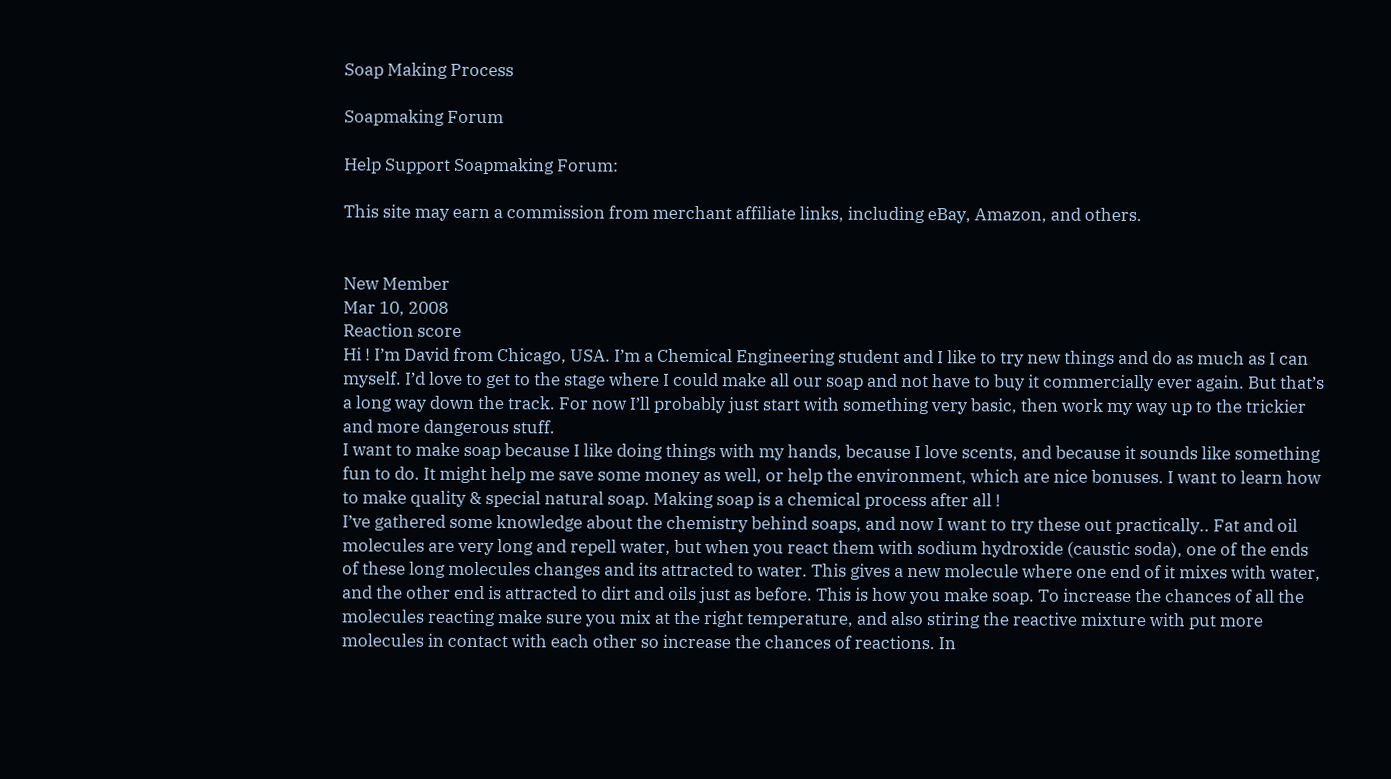Soap Making Process

Soapmaking Forum

Help Support Soapmaking Forum:

This site may earn a commission from merchant affiliate links, including eBay, Amazon, and others.


New Member
Mar 10, 2008
Reaction score
Hi ! I’m David from Chicago, USA. I’m a Chemical Engineering student and I like to try new things and do as much as I can myself. I’d love to get to the stage where I could make all our soap and not have to buy it commercially ever again. But that’s a long way down the track. For now I’ll probably just start with something very basic, then work my way up to the trickier and more dangerous stuff.
I want to make soap because I like doing things with my hands, because I love scents, and because it sounds like something fun to do. It might help me save some money as well, or help the environment, which are nice bonuses. I want to learn how to make quality & special natural soap. Making soap is a chemical process after all !
I’ve gathered some knowledge about the chemistry behind soaps, and now I want to try these out practically.. Fat and oil molecules are very long and repell water, but when you react them with sodium hydroxide (caustic soda), one of the ends of these long molecules changes and its attracted to water. This gives a new molecule where one end of it mixes with water, and the other end is attracted to dirt and oils just as before. This is how you make soap. To increase the chances of all the molecules reacting make sure you mix at the right temperature, and also stiring the reactive mixture with put more molecules in contact with each other so increase the chances of reactions. In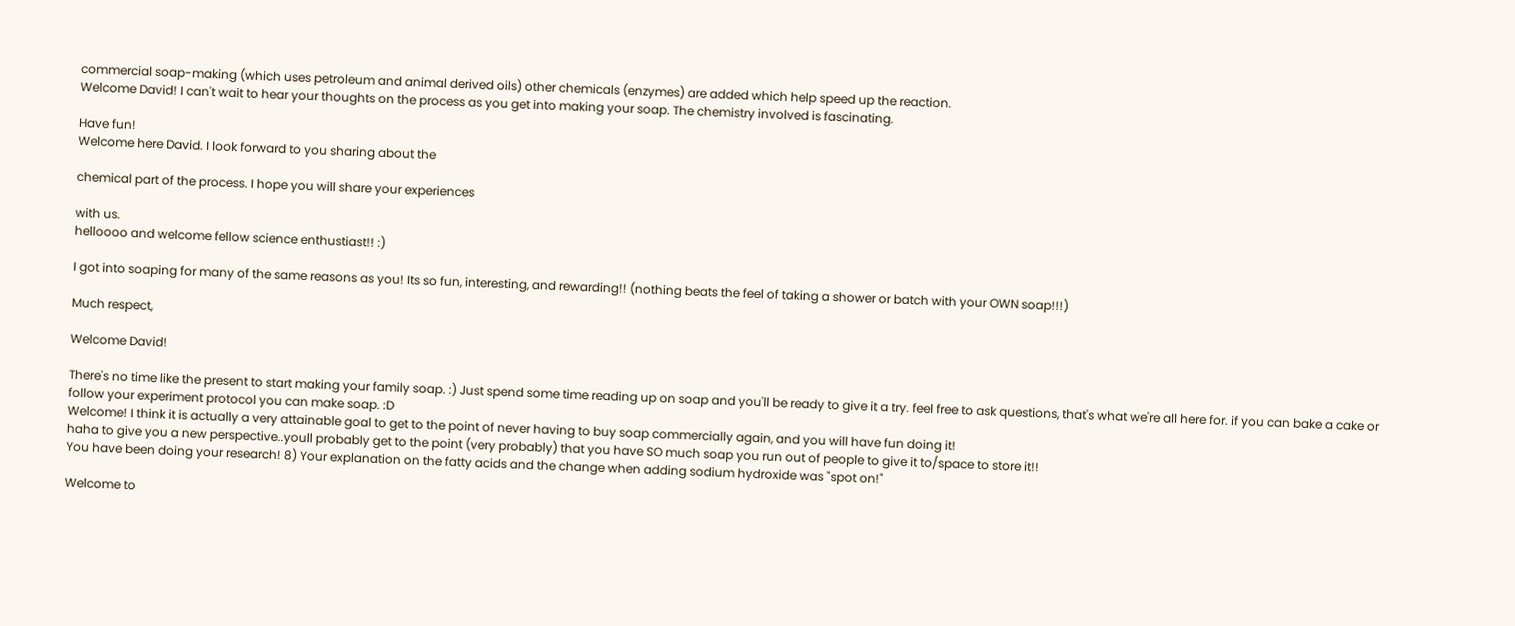commercial soap-making (which uses petroleum and animal derived oils) other chemicals (enzymes) are added which help speed up the reaction.
Welcome David! I can't wait to hear your thoughts on the process as you get into making your soap. The chemistry involved is fascinating.

Have fun!
Welcome here David. I look forward to you sharing about the

chemical part of the process. I hope you will share your experiences

with us.
helloooo and welcome fellow science enthustiast!! :)

I got into soaping for many of the same reasons as you! Its so fun, interesting, and rewarding!! (nothing beats the feel of taking a shower or batch with your OWN soap!!!)

Much respect,

Welcome David!

There's no time like the present to start making your family soap. :) Just spend some time reading up on soap and you'll be ready to give it a try. feel free to ask questions, that's what we're all here for. if you can bake a cake or follow your experiment protocol you can make soap. :D
Welcome! I think it is actually a very attainable goal to get to the point of never having to buy soap commercially again, and you will have fun doing it!
haha to give you a new perspective..youll probably get to the point (very probably) that you have SO much soap you run out of people to give it to/space to store it!!
You have been doing your research! 8) Your explanation on the fatty acids and the change when adding sodium hydroxide was "spot on!"

Welcome to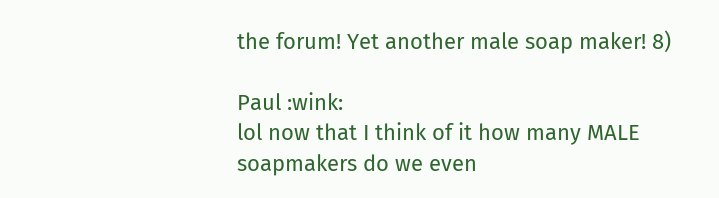the forum! Yet another male soap maker! 8)

Paul :wink:
lol now that I think of it how many MALE soapmakers do we even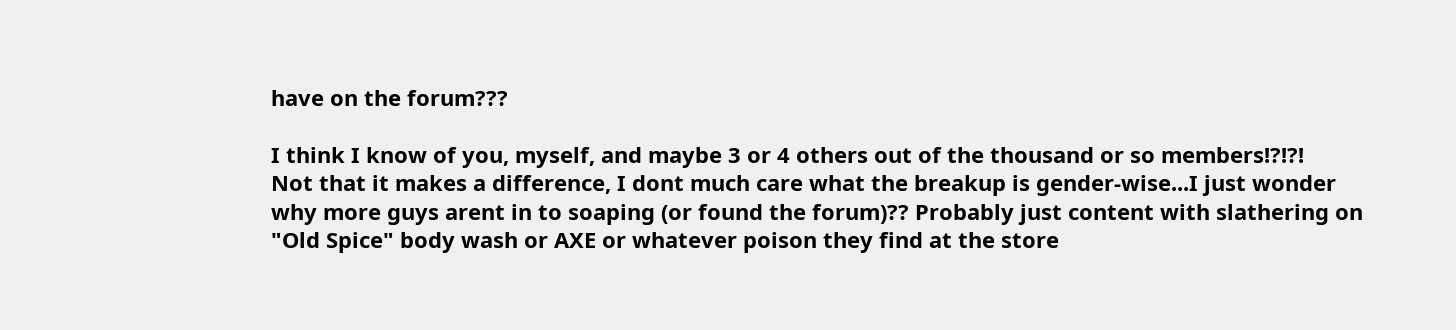have on the forum???

I think I know of you, myself, and maybe 3 or 4 others out of the thousand or so members!?!?!
Not that it makes a difference, I dont much care what the breakup is gender-wise...I just wonder why more guys arent in to soaping (or found the forum)?? Probably just content with slathering on "Old Spice" body wash or AXE or whatever poison they find at the store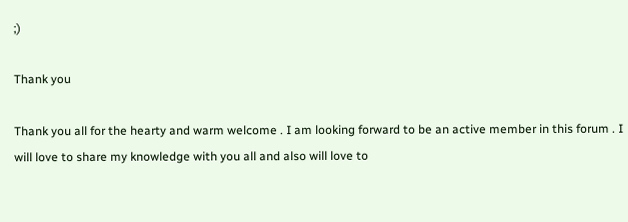;)

Thank you

Thank you all for the hearty and warm welcome . I am looking forward to be an active member in this forum . I will love to share my knowledge with you all and also will love to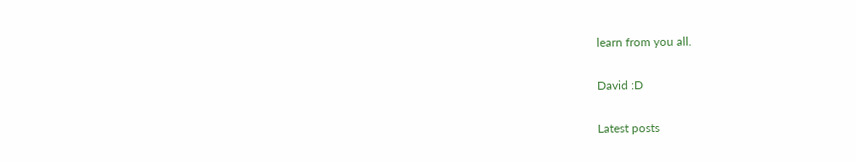learn from you all.

David :D

Latest posts